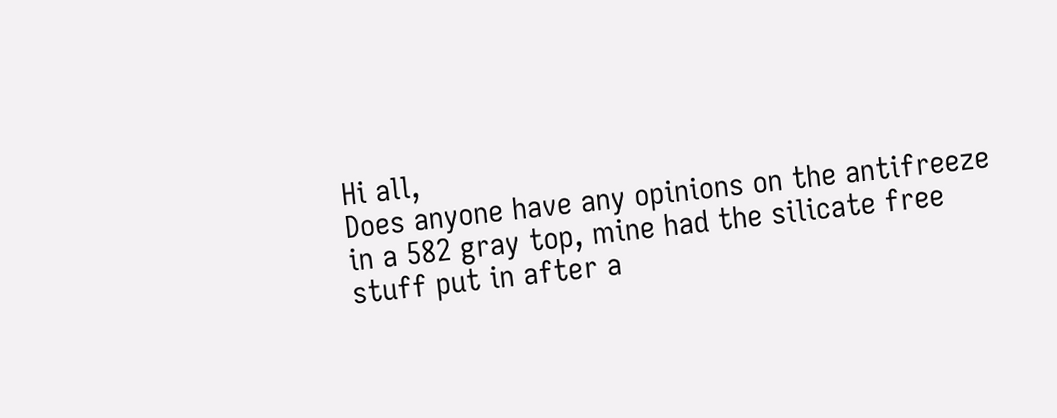Hi all,
Does anyone have any opinions on the antifreeze in a 582 gray top, mine had the silicate free stuff put in after a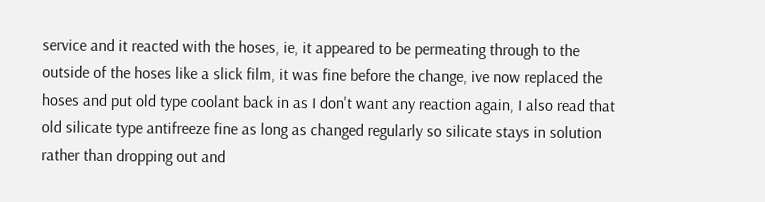service and it reacted with the hoses, ie, it appeared to be permeating through to the outside of the hoses like a slick film, it was fine before the change, ive now replaced the hoses and put old type coolant back in as I don't want any reaction again, I also read that old silicate type antifreeze fine as long as changed regularly so silicate stays in solution rather than dropping out and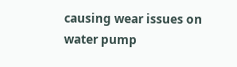causing wear issues on water pump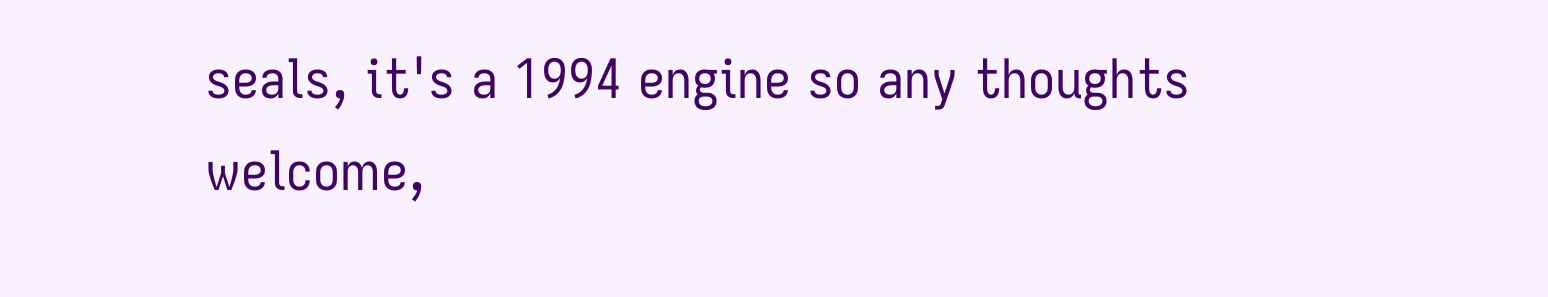seals, it's a 1994 engine so any thoughts welcome,